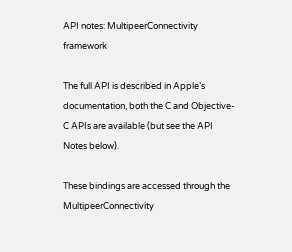API notes: MultipeerConnectivity framework

The full API is described in Apple’s documentation, both the C and Objective-C APIs are available (but see the API Notes below).

These bindings are accessed through the MultipeerConnectivity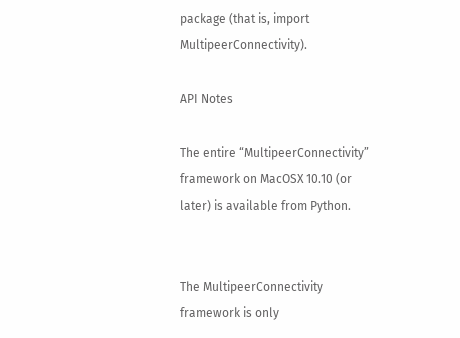package (that is, import MultipeerConnectivity).

API Notes

The entire “MultipeerConnectivity” framework on MacOSX 10.10 (or later) is available from Python.


The MultipeerConnectivity framework is only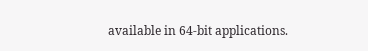available in 64-bit applications.